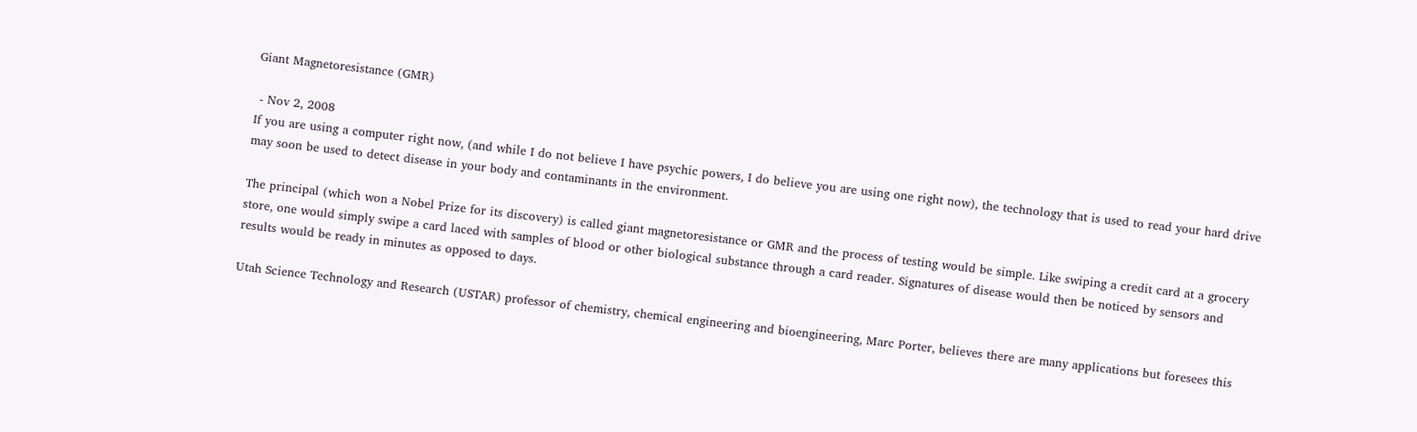Giant Magnetoresistance (GMR)

 - Nov 2, 2008
If you are using a computer right now, (and while I do not believe I have psychic powers, I do believe you are using one right now), the technology that is used to read your hard drive may soon be used to detect disease in your body and contaminants in the environment.

The principal (which won a Nobel Prize for its discovery) is called giant magnetoresistance or GMR and the process of testing would be simple. Like swiping a credit card at a grocery store, one would simply swipe a card laced with samples of blood or other biological substance through a card reader. Signatures of disease would then be noticed by sensors and results would be ready in minutes as opposed to days.

Utah Science Technology and Research (USTAR) professor of chemistry, chemical engineering and bioengineering, Marc Porter, believes there are many applications but foresees this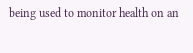being used to monitor health on an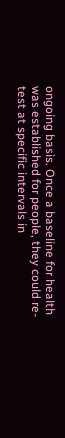ongoing basis. Once a baseline for health was established for people, they could re-test at specific intervals in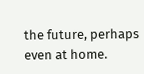the future, perhaps even at home.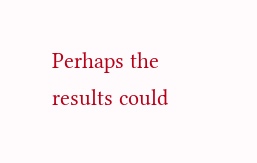Perhaps the results could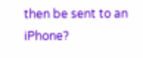then be sent to an iPhone?